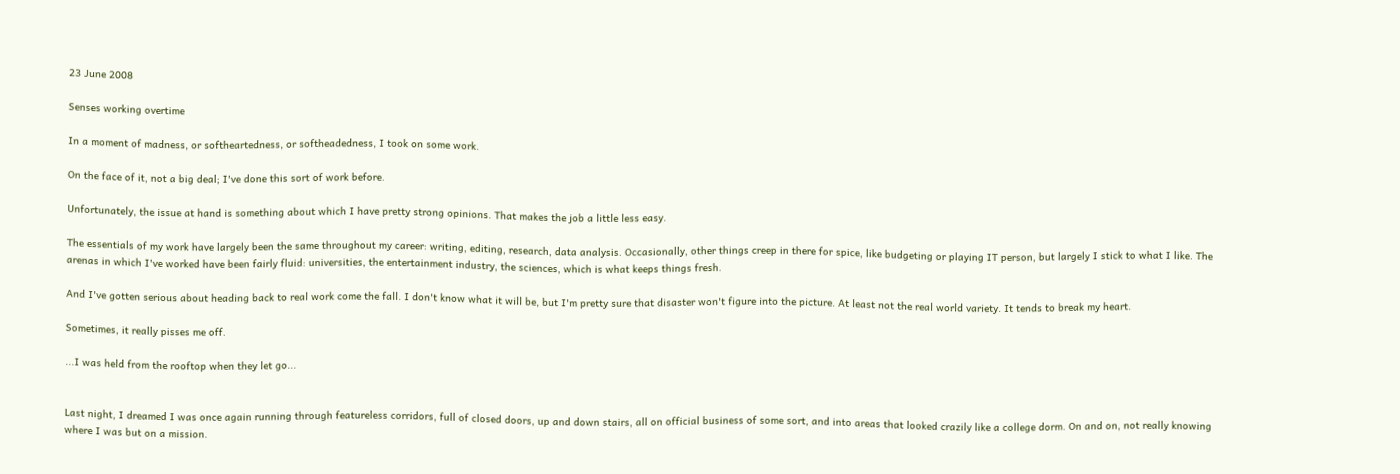23 June 2008

Senses working overtime

In a moment of madness, or softheartedness, or softheadedness, I took on some work.

On the face of it, not a big deal; I've done this sort of work before.

Unfortunately, the issue at hand is something about which I have pretty strong opinions. That makes the job a little less easy.

The essentials of my work have largely been the same throughout my career: writing, editing, research, data analysis. Occasionally, other things creep in there for spice, like budgeting or playing IT person, but largely I stick to what I like. The arenas in which I've worked have been fairly fluid: universities, the entertainment industry, the sciences, which is what keeps things fresh.

And I've gotten serious about heading back to real work come the fall. I don't know what it will be, but I'm pretty sure that disaster won't figure into the picture. At least not the real world variety. It tends to break my heart.

Sometimes, it really pisses me off.

...I was held from the rooftop when they let go...


Last night, I dreamed I was once again running through featureless corridors, full of closed doors, up and down stairs, all on official business of some sort, and into areas that looked crazily like a college dorm. On and on, not really knowing where I was but on a mission.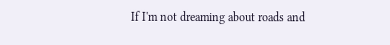If I'm not dreaming about roads and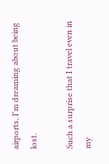airports, I'm dreaming about being lost.

Such a surprise that I travel even in my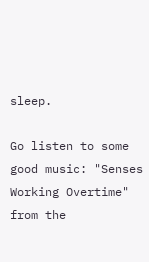sleep.

Go listen to some good music: "Senses Working Overtime" from the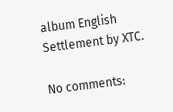album English Settlement by XTC.

No comments: